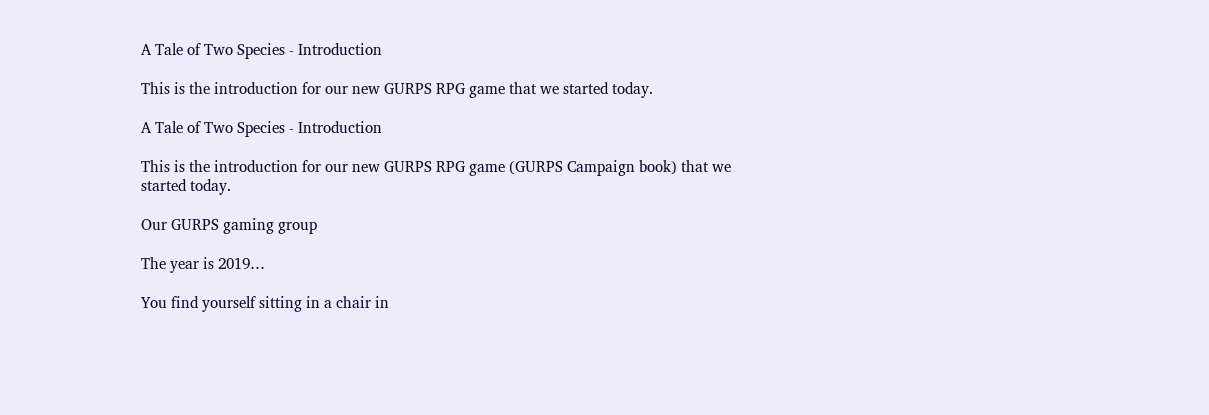A Tale of Two Species - Introduction

This is the introduction for our new GURPS RPG game that we started today.

A Tale of Two Species - Introduction

This is the introduction for our new GURPS RPG game (GURPS Campaign book) that we started today.

Our GURPS gaming group

The year is 2019…

You find yourself sitting in a chair in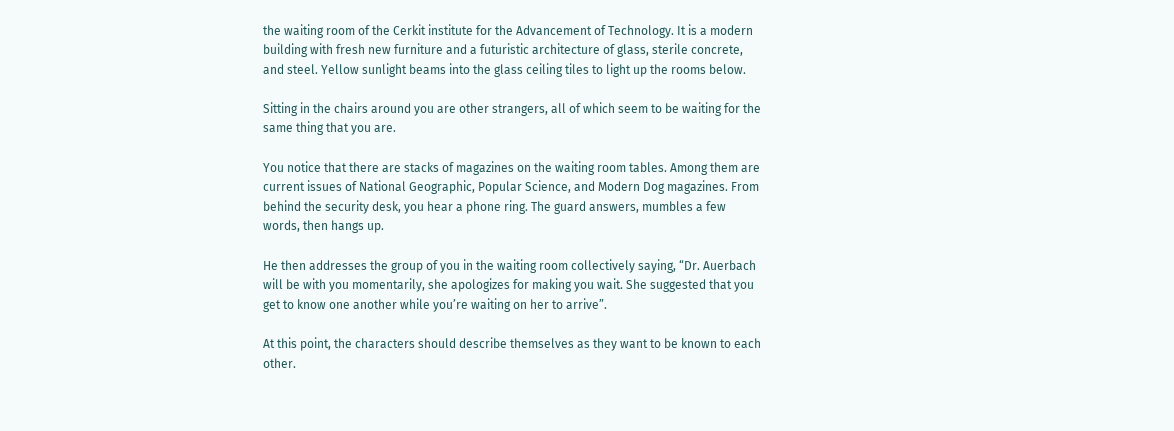the waiting room of the Cerkit institute for the Advancement of Technology. It is a modern building with fresh new furniture and a futuristic architecture of glass, sterile concrete, and steel. Yellow sunlight beams into the glass ceiling tiles to light up the rooms below.

Sitting in the chairs around you are other strangers, all of which seem to be waiting for the same thing that you are.

You notice that there are stacks of magazines on the waiting room tables. Among them are current issues of National Geographic, Popular Science, and Modern Dog magazines. From behind the security desk, you hear a phone ring. The guard answers, mumbles a few words, then hangs up.

He then addresses the group of you in the waiting room collectively saying, “Dr. Auerbach will be with you momentarily, she apologizes for making you wait. She suggested that you get to know one another while you’re waiting on her to arrive”.

At this point, the characters should describe themselves as they want to be known to each other.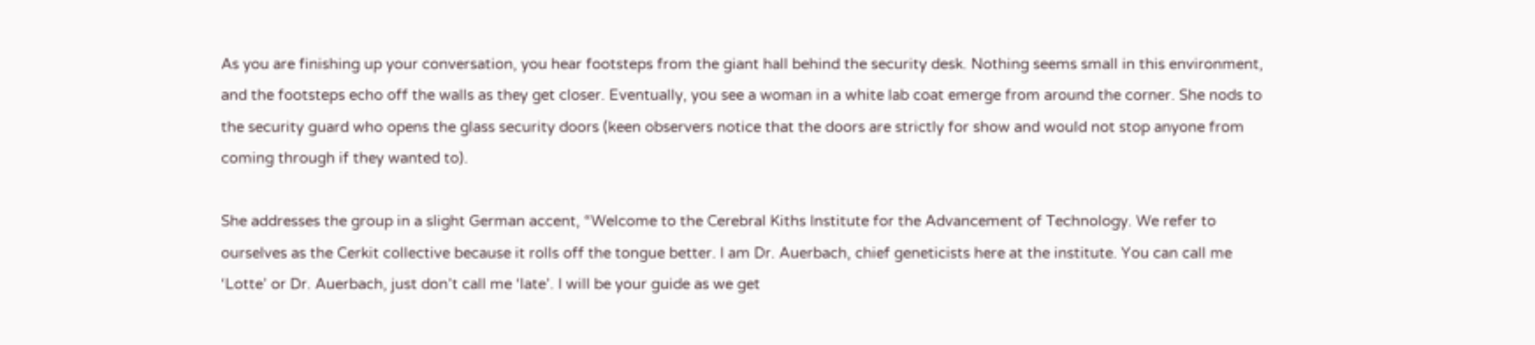As you are finishing up your conversation, you hear footsteps from the giant hall behind the security desk. Nothing seems small in this environment, and the footsteps echo off the walls as they get closer. Eventually, you see a woman in a white lab coat emerge from around the corner. She nods to the security guard who opens the glass security doors (keen observers notice that the doors are strictly for show and would not stop anyone from coming through if they wanted to).

She addresses the group in a slight German accent, “Welcome to the Cerebral Kiths Institute for the Advancement of Technology. We refer to ourselves as the Cerkit collective because it rolls off the tongue better. I am Dr. Auerbach, chief geneticists here at the institute. You can call me ‘Lotte’ or Dr. Auerbach, just don’t call me ‘late’. I will be your guide as we get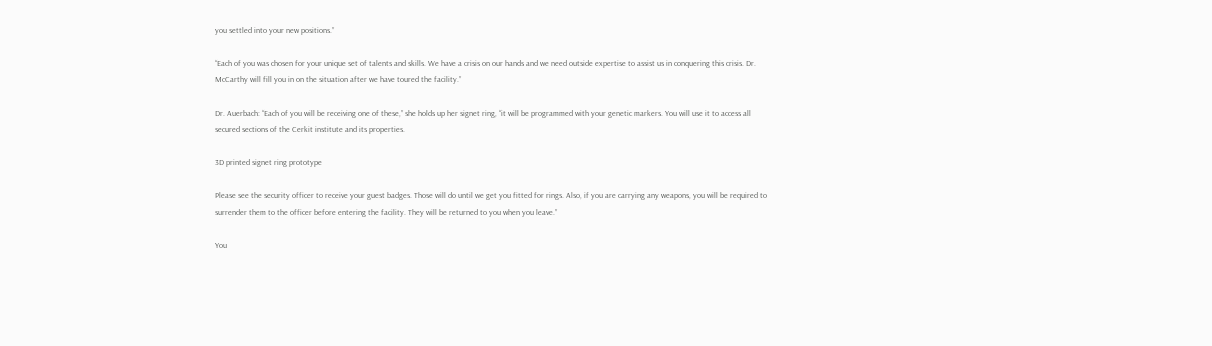you settled into your new positions.”

“Each of you was chosen for your unique set of talents and skills. We have a crisis on our hands and we need outside expertise to assist us in conquering this crisis. Dr. McCarthy will fill you in on the situation after we have toured the facility.”

Dr. Auerbach: “Each of you will be receiving one of these,” she holds up her signet ring, “it will be programmed with your genetic markers. You will use it to access all secured sections of the Cerkit institute and its properties.

3D printed signet ring prototype

Please see the security officer to receive your guest badges. Those will do until we get you fitted for rings. Also, if you are carrying any weapons, you will be required to surrender them to the officer before entering the facility. They will be returned to you when you leave.”

You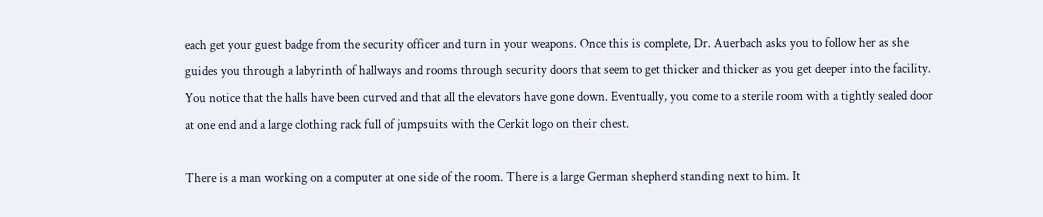each get your guest badge from the security officer and turn in your weapons. Once this is complete, Dr. Auerbach asks you to follow her as she guides you through a labyrinth of hallways and rooms through security doors that seem to get thicker and thicker as you get deeper into the facility. You notice that the halls have been curved and that all the elevators have gone down. Eventually, you come to a sterile room with a tightly sealed door at one end and a large clothing rack full of jumpsuits with the Cerkit logo on their chest.

There is a man working on a computer at one side of the room. There is a large German shepherd standing next to him. It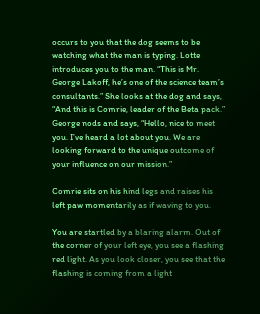occurs to you that the dog seems to be watching what the man is typing. Lotte introduces you to the man. “This is Mr. George Lakoff, he’s one of the science team’s consultants.” She looks at the dog and says, “And this is Comrie, leader of the Beta pack.” George nods and says, “Hello, nice to meet you. I’ve heard a lot about you. We are looking forward to the unique outcome of your influence on our mission.”

Comrie sits on his hind legs and raises his left paw momentarily as if waving to you.

You are startled by a blaring alarm. Out of the corner of your left eye, you see a flashing red light. As you look closer, you see that the flashing is coming from a light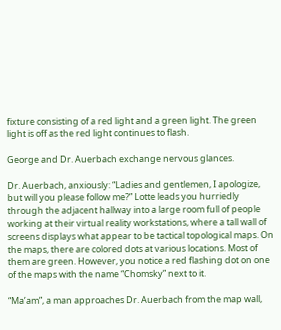fixture consisting of a red light and a green light. The green light is off as the red light continues to flash.

George and Dr. Auerbach exchange nervous glances.

Dr. Auerbach, anxiously: “Ladies and gentlemen, I apologize, but will you please follow me?” Lotte leads you hurriedly through the adjacent hallway into a large room full of people working at their virtual reality workstations, where a tall wall of screens displays what appear to be tactical topological maps. On the maps, there are colored dots at various locations. Most of them are green. However, you notice a red flashing dot on one of the maps with the name “Chomsky” next to it.

“Ma’am”, a man approaches Dr. Auerbach from the map wall,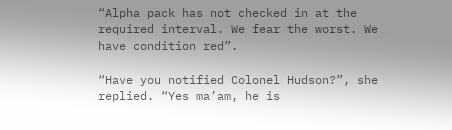“Alpha pack has not checked in at the required interval. We fear the worst. We have condition red”.

“Have you notified Colonel Hudson?”, she replied. “Yes ma’am, he is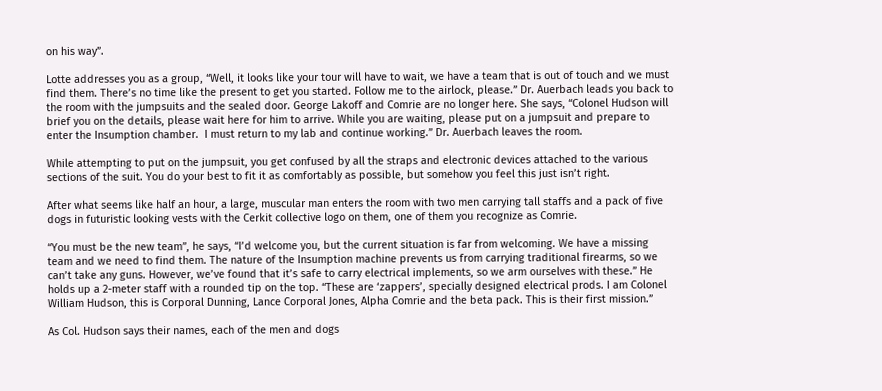on his way”.

Lotte addresses you as a group, “Well, it looks like your tour will have to wait, we have a team that is out of touch and we must find them. There’s no time like the present to get you started. Follow me to the airlock, please.” Dr. Auerbach leads you back to the room with the jumpsuits and the sealed door. George Lakoff and Comrie are no longer here. She says, “Colonel Hudson will brief you on the details, please wait here for him to arrive. While you are waiting, please put on a jumpsuit and prepare to enter the Insumption chamber.  I must return to my lab and continue working.” Dr. Auerbach leaves the room.

While attempting to put on the jumpsuit, you get confused by all the straps and electronic devices attached to the various sections of the suit. You do your best to fit it as comfortably as possible, but somehow you feel this just isn’t right.

After what seems like half an hour, a large, muscular man enters the room with two men carrying tall staffs and a pack of five dogs in futuristic looking vests with the Cerkit collective logo on them, one of them you recognize as Comrie.

“You must be the new team”, he says, “I’d welcome you, but the current situation is far from welcoming. We have a missing team and we need to find them. The nature of the Insumption machine prevents us from carrying traditional firearms, so we can’t take any guns. However, we’ve found that it’s safe to carry electrical implements, so we arm ourselves with these.” He holds up a 2-meter staff with a rounded tip on the top. “These are ‘zappers’, specially designed electrical prods. I am Colonel William Hudson, this is Corporal Dunning, Lance Corporal Jones, Alpha Comrie and the beta pack. This is their first mission.”

As Col. Hudson says their names, each of the men and dogs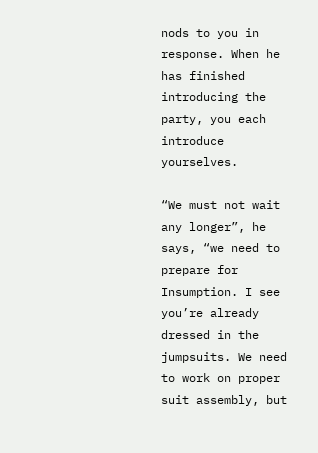nods to you in response. When he has finished introducing the party, you each introduce yourselves.

“We must not wait any longer”, he says, “we need to prepare for Insumption. I see you’re already dressed in the jumpsuits. We need to work on proper suit assembly, but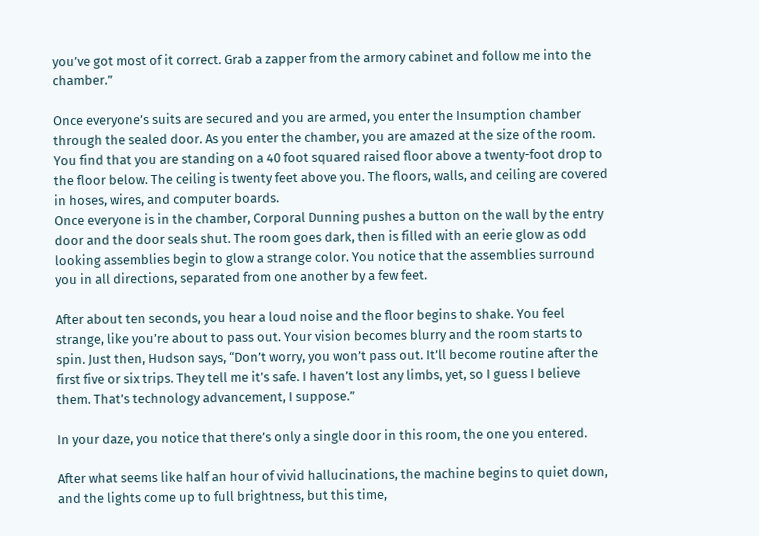you’ve got most of it correct. Grab a zapper from the armory cabinet and follow me into the chamber.”

Once everyone’s suits are secured and you are armed, you enter the Insumption chamber through the sealed door. As you enter the chamber, you are amazed at the size of the room. You find that you are standing on a 40 foot squared raised floor above a twenty-foot drop to the floor below. The ceiling is twenty feet above you. The floors, walls, and ceiling are covered in hoses, wires, and computer boards.
Once everyone is in the chamber, Corporal Dunning pushes a button on the wall by the entry door and the door seals shut. The room goes dark, then is filled with an eerie glow as odd looking assemblies begin to glow a strange color. You notice that the assemblies surround you in all directions, separated from one another by a few feet.

After about ten seconds, you hear a loud noise and the floor begins to shake. You feel strange, like you’re about to pass out. Your vision becomes blurry and the room starts to spin. Just then, Hudson says, “Don’t worry, you won’t pass out. It’ll become routine after the first five or six trips. They tell me it’s safe. I haven’t lost any limbs, yet, so I guess I believe them. That’s technology advancement, I suppose.”

In your daze, you notice that there’s only a single door in this room, the one you entered.

After what seems like half an hour of vivid hallucinations, the machine begins to quiet down, and the lights come up to full brightness, but this time,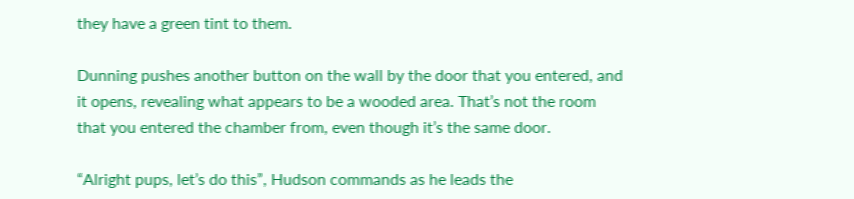they have a green tint to them.

Dunning pushes another button on the wall by the door that you entered, and it opens, revealing what appears to be a wooded area. That’s not the room that you entered the chamber from, even though it’s the same door.

“Alright pups, let’s do this”, Hudson commands as he leads the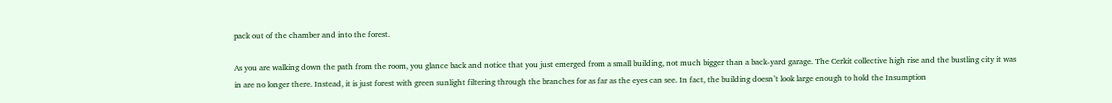pack out of the chamber and into the forest.

As you are walking down the path from the room, you glance back and notice that you just emerged from a small building, not much bigger than a back-yard garage. The Cerkit collective high rise and the bustling city it was in are no longer there. Instead, it is just forest with green sunlight filtering through the branches for as far as the eyes can see. In fact, the building doesn’t look large enough to hold the Insumption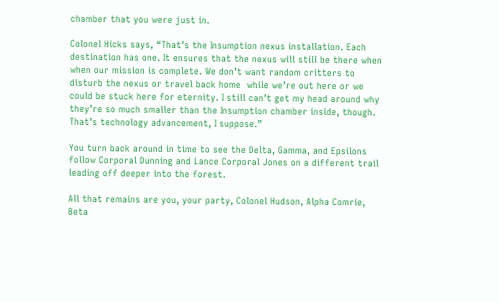chamber that you were just in.

Colonel Hicks says, “That’s the Insumption nexus installation. Each destination has one. It ensures that the nexus will still be there when when our mission is complete. We don’t want random critters to disturb the nexus or travel back home  while we’re out here or we could be stuck here for eternity. I still can’t get my head around why they’re so much smaller than the Insumption chamber inside, though. That’s technology advancement, I suppose.”

You turn back around in time to see the Delta, Gamma, and Epsilons follow Corporal Dunning and Lance Corporal Jones on a different trail leading off deeper into the forest.

All that remains are you, your party, Colonel Hudson, Alpha Comrie, Beta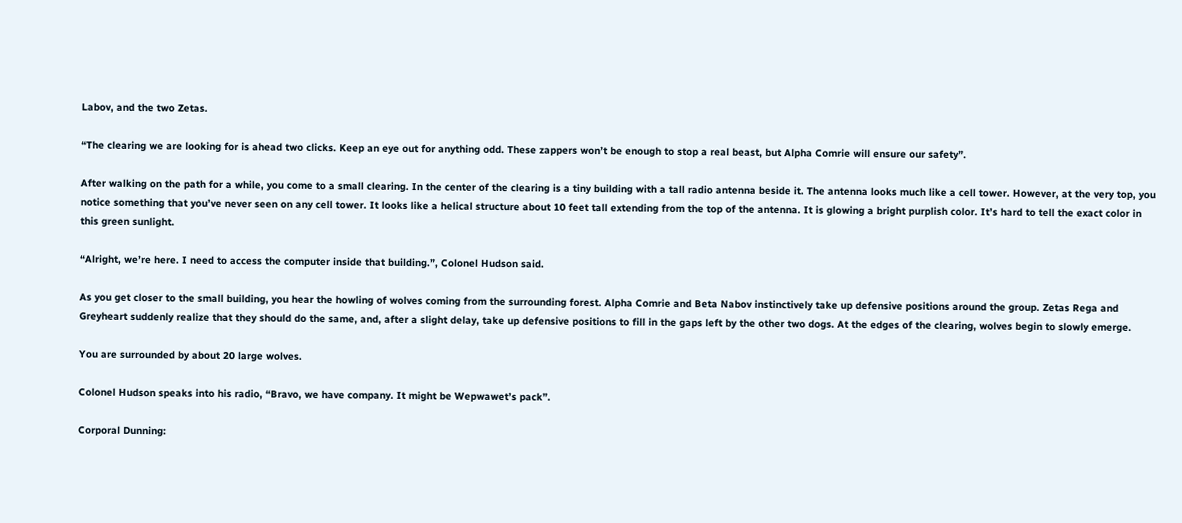Labov, and the two Zetas.

“The clearing we are looking for is ahead two clicks. Keep an eye out for anything odd. These zappers won’t be enough to stop a real beast, but Alpha Comrie will ensure our safety”.

After walking on the path for a while, you come to a small clearing. In the center of the clearing is a tiny building with a tall radio antenna beside it. The antenna looks much like a cell tower. However, at the very top, you notice something that you’ve never seen on any cell tower. It looks like a helical structure about 10 feet tall extending from the top of the antenna. It is glowing a bright purplish color. It’s hard to tell the exact color in this green sunlight.

“Alright, we’re here. I need to access the computer inside that building.”, Colonel Hudson said.

As you get closer to the small building, you hear the howling of wolves coming from the surrounding forest. Alpha Comrie and Beta Nabov instinctively take up defensive positions around the group. Zetas Rega and Greyheart suddenly realize that they should do the same, and, after a slight delay, take up defensive positions to fill in the gaps left by the other two dogs. At the edges of the clearing, wolves begin to slowly emerge.

You are surrounded by about 20 large wolves.

Colonel Hudson speaks into his radio, “Bravo, we have company. It might be Wepwawet’s pack”.

Corporal Dunning: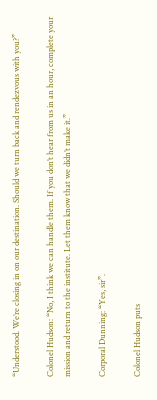“Understood. We’re closing in on our destination. Should we turn back and rendezvous with you?”

Colonel Hudson: “No, I think we can handle them. If you don’t hear from us in an hour, complete your mission and return to the institute. Let them know that we didn’t make it.”

Corporal Dunning: “Yes, sir”.

Colonel Hudson puts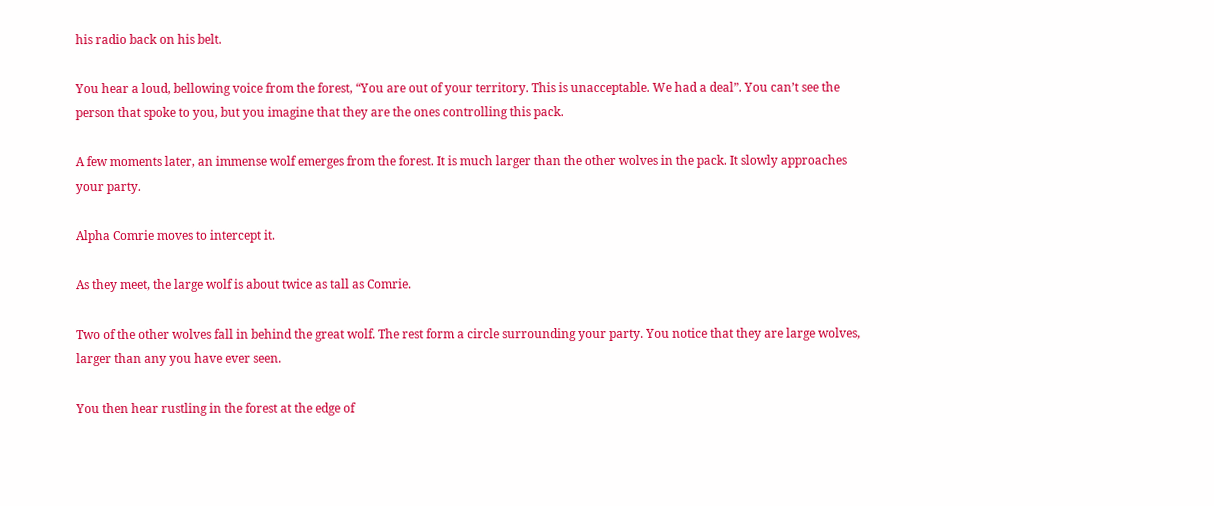his radio back on his belt.

You hear a loud, bellowing voice from the forest, “You are out of your territory. This is unacceptable. We had a deal”. You can’t see the person that spoke to you, but you imagine that they are the ones controlling this pack.

A few moments later, an immense wolf emerges from the forest. It is much larger than the other wolves in the pack. It slowly approaches your party.

Alpha Comrie moves to intercept it.

As they meet, the large wolf is about twice as tall as Comrie.

Two of the other wolves fall in behind the great wolf. The rest form a circle surrounding your party. You notice that they are large wolves, larger than any you have ever seen.

You then hear rustling in the forest at the edge of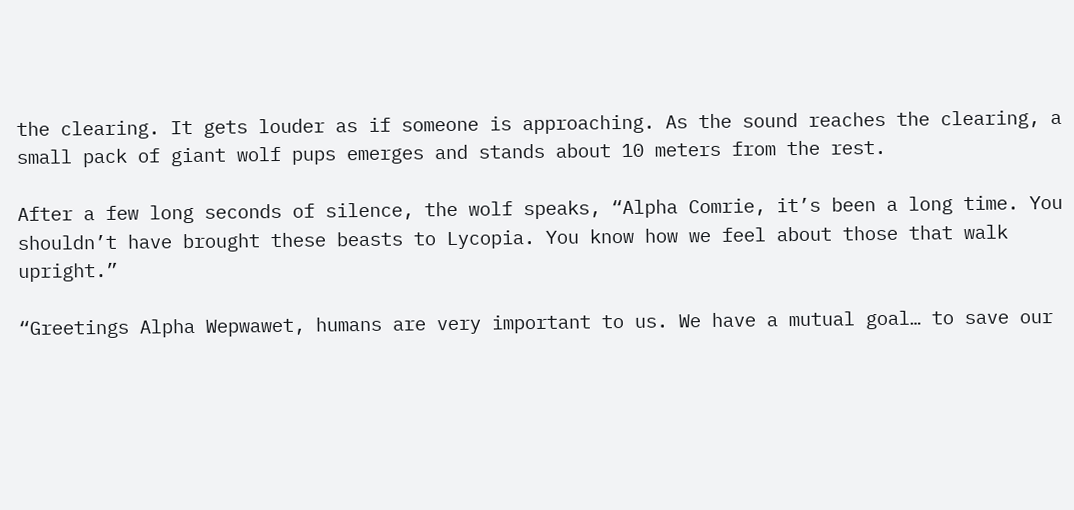the clearing. It gets louder as if someone is approaching. As the sound reaches the clearing, a small pack of giant wolf pups emerges and stands about 10 meters from the rest.

After a few long seconds of silence, the wolf speaks, “Alpha Comrie, it’s been a long time. You shouldn’t have brought these beasts to Lycopia. You know how we feel about those that walk upright.”

“Greetings Alpha Wepwawet, humans are very important to us. We have a mutual goal… to save our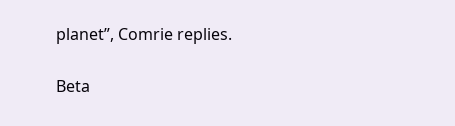planet”, Comrie replies.

Beta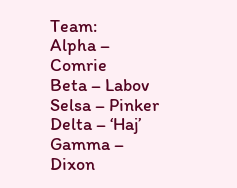Team:
Alpha – Comrie
Beta – Labov
Selsa – Pinker
Delta – ‘Haj’
Gamma – Dixon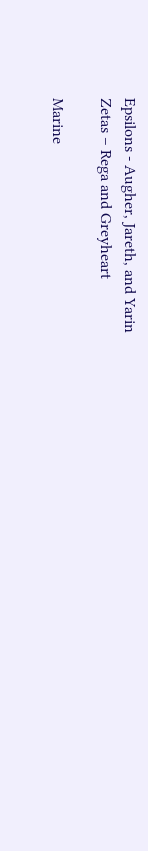Epsilons - Augher, Jareth, and Yarin
Zetas – Rega and Greyheart

Marine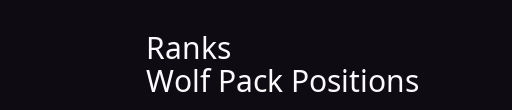Ranks
Wolf Pack Positions